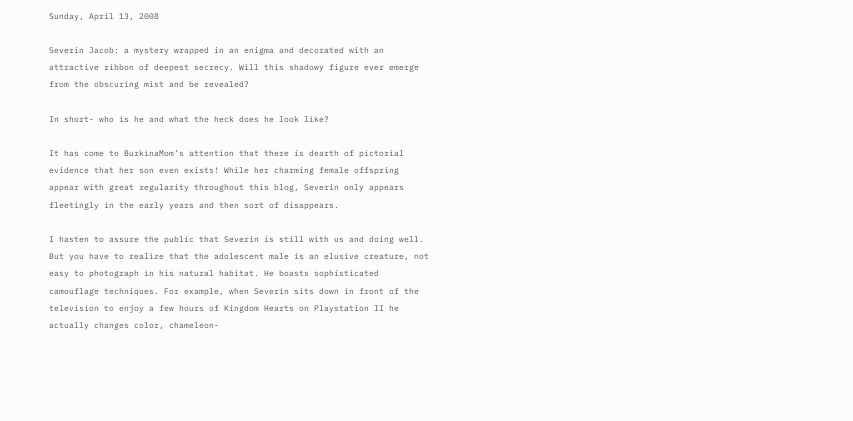Sunday, April 13, 2008

Severin Jacob: a mystery wrapped in an enigma and decorated with an attractive ribbon of deepest secrecy. Will this shadowy figure ever emerge from the obscuring mist and be revealed?

In short- who is he and what the heck does he look like?

It has come to BurkinaMom’s attention that there is dearth of pictorial evidence that her son even exists! While her charming female offspring appear with great regularity throughout this blog, Severin only appears fleetingly in the early years and then sort of disappears.

I hasten to assure the public that Severin is still with us and doing well. But you have to realize that the adolescent male is an elusive creature, not easy to photograph in his natural habitat. He boasts sophisticated camouflage techniques. For example, when Severin sits down in front of the television to enjoy a few hours of Kingdom Hearts on Playstation II he actually changes color, chameleon-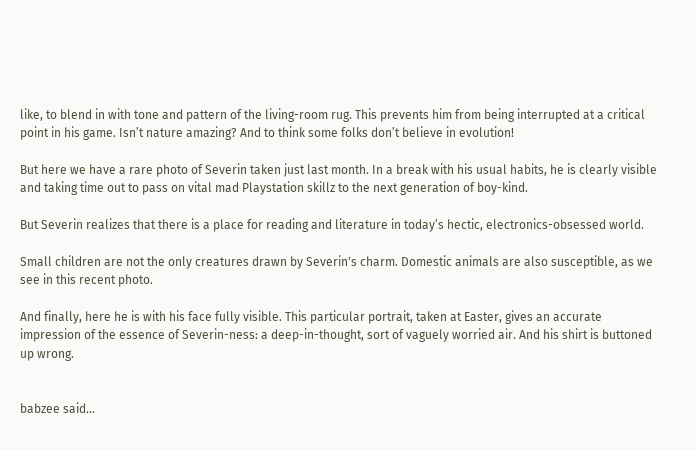like, to blend in with tone and pattern of the living-room rug. This prevents him from being interrupted at a critical point in his game. Isn’t nature amazing? And to think some folks don’t believe in evolution!

But here we have a rare photo of Severin taken just last month. In a break with his usual habits, he is clearly visible and taking time out to pass on vital mad Playstation skillz to the next generation of boy-kind.

But Severin realizes that there is a place for reading and literature in today’s hectic, electronics-obsessed world.

Small children are not the only creatures drawn by Severin's charm. Domestic animals are also susceptible, as we see in this recent photo.

And finally, here he is with his face fully visible. This particular portrait, taken at Easter, gives an accurate impression of the essence of Severin-ness: a deep-in-thought, sort of vaguely worried air. And his shirt is buttoned up wrong.


babzee said...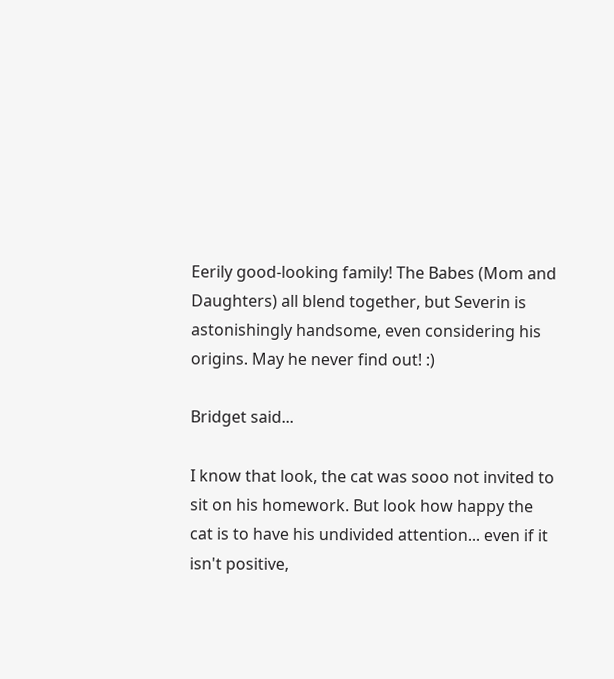Eerily good-looking family! The Babes (Mom and Daughters) all blend together, but Severin is astonishingly handsome, even considering his origins. May he never find out! :)

Bridget said...

I know that look, the cat was sooo not invited to sit on his homework. But look how happy the cat is to have his undivided attention... even if it isn't positive,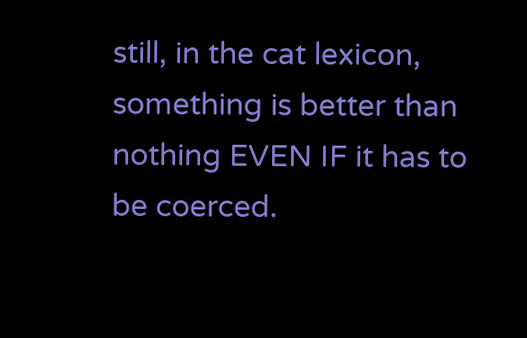still, in the cat lexicon, something is better than nothing EVEN IF it has to be coerced.